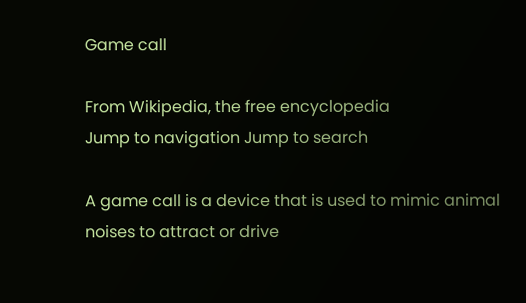Game call

From Wikipedia, the free encyclopedia
Jump to navigation Jump to search

A game call is a device that is used to mimic animal noises to attract or drive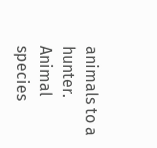animals to a hunter. Animal species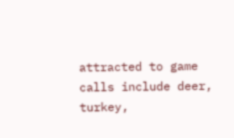attracted to game calls include deer, turkey,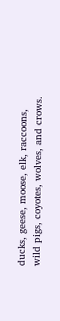ducks, geese, moose, elk, raccoons, wild pigs, coyotes, wolves, and crows.